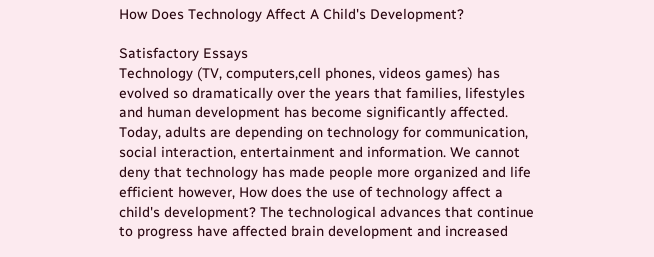How Does Technology Affect A Child's Development?

Satisfactory Essays
Technology (TV, computers,cell phones, videos games) has evolved so dramatically over the years that families, lifestyles and human development has become significantly affected. Today, adults are depending on technology for communication, social interaction, entertainment and information. We cannot deny that technology has made people more organized and life efficient however, How does the use of technology affect a child's development? The technological advances that continue to progress have affected brain development and increased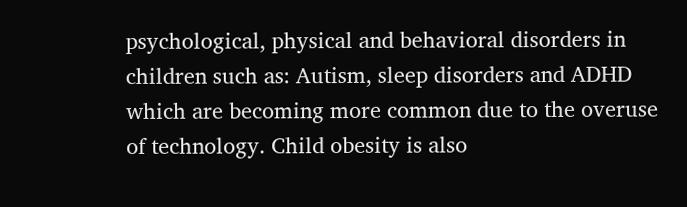psychological, physical and behavioral disorders in children such as: Autism, sleep disorders and ADHD which are becoming more common due to the overuse of technology. Child obesity is also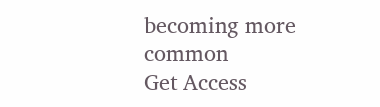becoming more common
Get Access